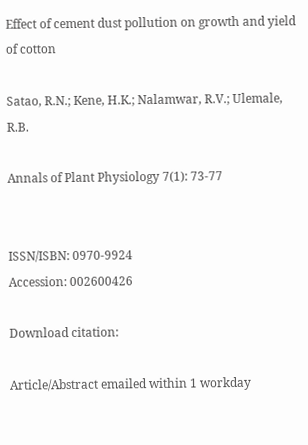Effect of cement dust pollution on growth and yield of cotton

Satao, R.N.; Kene, H.K.; Nalamwar, R.V.; Ulemale, R.B.

Annals of Plant Physiology 7(1): 73-77


ISSN/ISBN: 0970-9924
Accession: 002600426

Download citation:

Article/Abstract emailed within 1 workday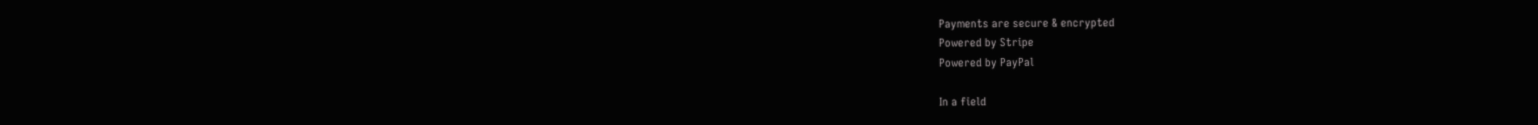Payments are secure & encrypted
Powered by Stripe
Powered by PayPal

In a field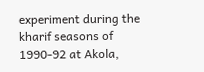experiment during the kharif seasons of 1990-92 at Akola,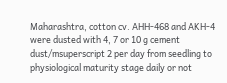Maharashtra, cotton cv. AHH-468 and AKH-4 were dusted with 4, 7 or 10 g cement dust/msuperscript 2 per day from seedling to physiological maturity stage daily or not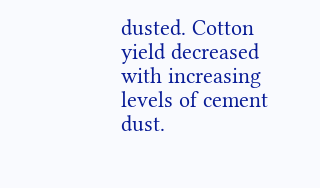dusted. Cotton yield decreased with increasing levels of cement dust.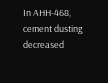In AHH-468, cement dusting decreased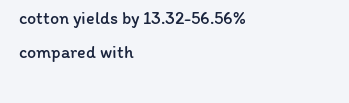cotton yields by 13.32-56.56% compared with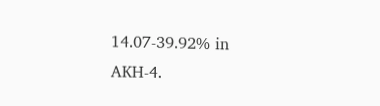14.07-39.92% in AKH-4.